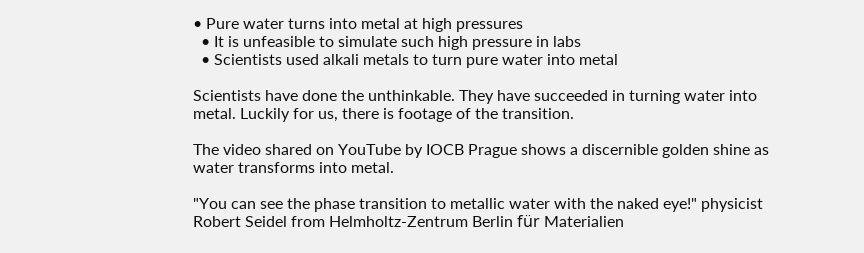• Pure water turns into metal at high pressures
  • It is unfeasible to simulate such high pressure in labs
  • Scientists used alkali metals to turn pure water into metal

Scientists have done the unthinkable. They have succeeded in turning water into metal. Luckily for us, there is footage of the transition.

The video shared on YouTube by IOCB Prague shows a discernible golden shine as water transforms into metal.

"You can see the phase transition to metallic water with the naked eye!" physicist Robert Seidel from Helmholtz-Zentrum Berlin für Materialien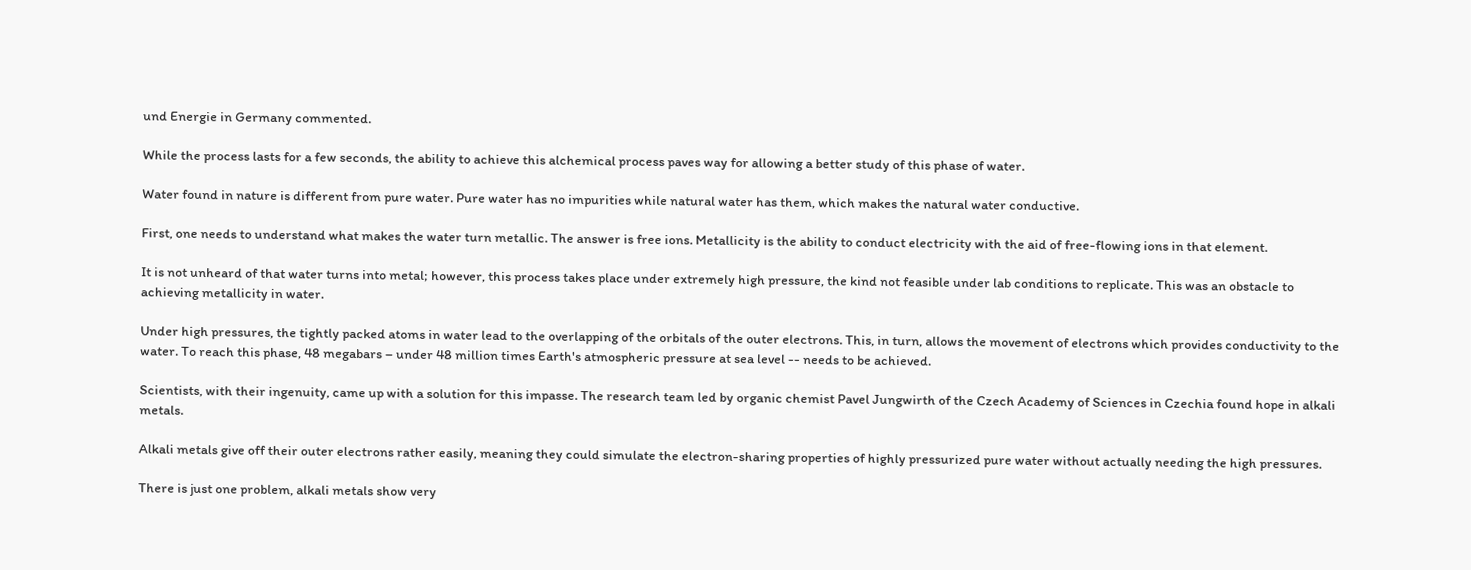und Energie in Germany commented.

While the process lasts for a few seconds, the ability to achieve this alchemical process paves way for allowing a better study of this phase of water.

Water found in nature is different from pure water. Pure water has no impurities while natural water has them, which makes the natural water conductive.

First, one needs to understand what makes the water turn metallic. The answer is free ions. Metallicity is the ability to conduct electricity with the aid of free-flowing ions in that element.

It is not unheard of that water turns into metal; however, this process takes place under extremely high pressure, the kind not feasible under lab conditions to replicate. This was an obstacle to achieving metallicity in water.

Under high pressures, the tightly packed atoms in water lead to the overlapping of the orbitals of the outer electrons. This, in turn, allows the movement of electrons which provides conductivity to the water. To reach this phase, 48 megabars – under 48 million times Earth's atmospheric pressure at sea level -- needs to be achieved.

Scientists, with their ingenuity, came up with a solution for this impasse. The research team led by organic chemist Pavel Jungwirth of the Czech Academy of Sciences in Czechia found hope in alkali metals.

Alkali metals give off their outer electrons rather easily, meaning they could simulate the electron-sharing properties of highly pressurized pure water without actually needing the high pressures.

There is just one problem, alkali metals show very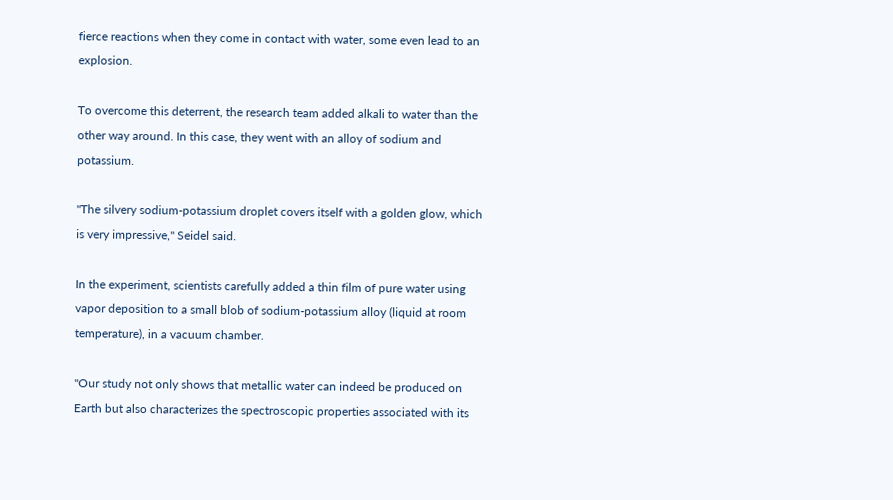fierce reactions when they come in contact with water, some even lead to an explosion.

To overcome this deterrent, the research team added alkali to water than the other way around. In this case, they went with an alloy of sodium and potassium.

"The silvery sodium-potassium droplet covers itself with a golden glow, which is very impressive," Seidel said.

In the experiment, scientists carefully added a thin film of pure water using vapor deposition to a small blob of sodium-potassium alloy (liquid at room temperature), in a vacuum chamber.

"Our study not only shows that metallic water can indeed be produced on Earth but also characterizes the spectroscopic properties associated with its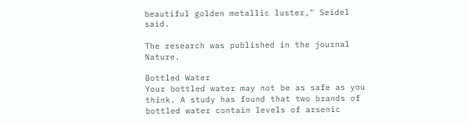beautiful golden metallic luster," Seidel said.

The research was published in the journal Nature.

Bottled Water
Your bottled water may not be as safe as you think. A study has found that two brands of bottled water contain levels of arsenic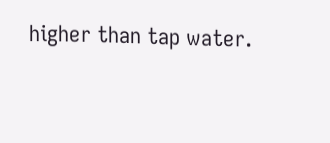higher than tap water.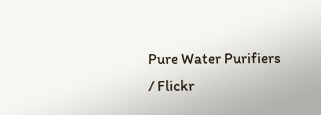Pure Water Purifiers / Flickr